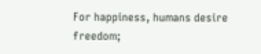For happiness, humans desire freedom;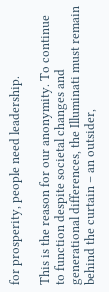for prosperity, people need leadership.

This is the reason for our anonymity. To continue to function despite societal changes and generational differences, the Illuminati must remain behind the curtain – an outsider,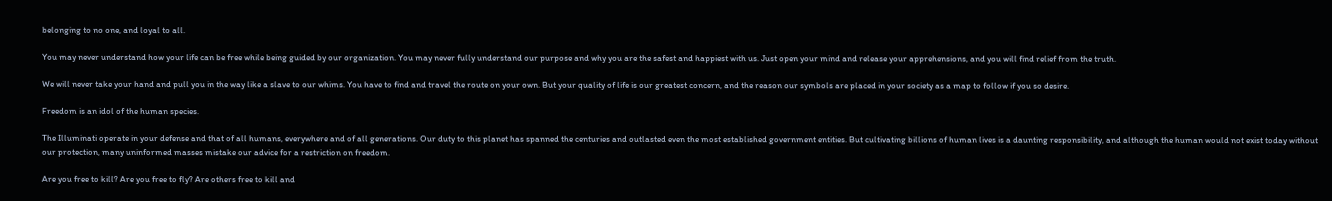belonging to no one, and loyal to all.

You may never understand how your life can be free while being guided by our organization. You may never fully understand our purpose and why you are the safest and happiest with us. Just open your mind and release your apprehensions, and you will find relief from the truth.

We will never take your hand and pull you in the way like a slave to our whims. You have to find and travel the route on your own. But your quality of life is our greatest concern, and the reason our symbols are placed in your society as a map to follow if you so desire.

Freedom is an idol of the human species.

The Illuminati operate in your defense and that of all humans, everywhere and of all generations. Our duty to this planet has spanned the centuries and outlasted even the most established government entities. But cultivating billions of human lives is a daunting responsibility, and although the human would not exist today without our protection, many uninformed masses mistake our advice for a restriction on freedom.

Are you free to kill? Are you free to fly? Are others free to kill and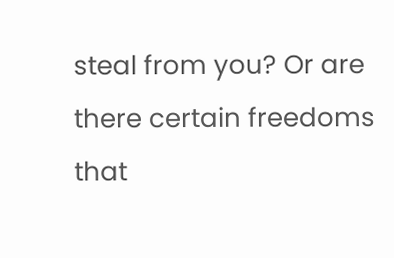steal from you? Or are there certain freedoms that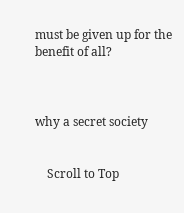must be given up for the benefit of all?



why a secret society


    Scroll to Top